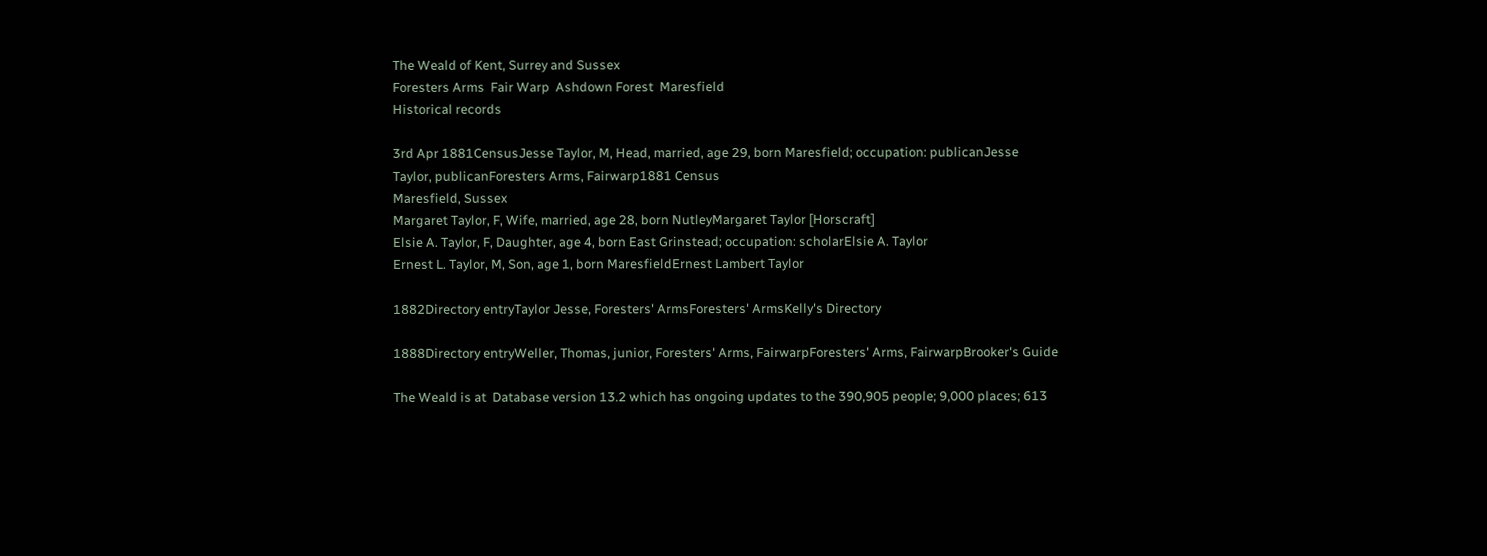The Weald of Kent, Surrey and Sussex
Foresters Arms  Fair Warp  Ashdown Forest  Maresfield
Historical records

3rd Apr 1881CensusJesse Taylor, M, Head, married, age 29, born Maresfield; occupation: publicanJesse Taylor, publicanForesters Arms, Fairwarp1881 Census
Maresfield, Sussex
Margaret Taylor, F, Wife, married, age 28, born NutleyMargaret Taylor [Horscraft]
Elsie A. Taylor, F, Daughter, age 4, born East Grinstead; occupation: scholarElsie A. Taylor
Ernest L. Taylor, M, Son, age 1, born MaresfieldErnest Lambert Taylor

1882Directory entryTaylor Jesse, Foresters' ArmsForesters' ArmsKelly's Directory

1888Directory entryWeller, Thomas, junior, Foresters' Arms, FairwarpForesters' Arms, FairwarpBrooker's Guide

The Weald is at  Database version 13.2 which has ongoing updates to the 390,905 people; 9,000 places; 613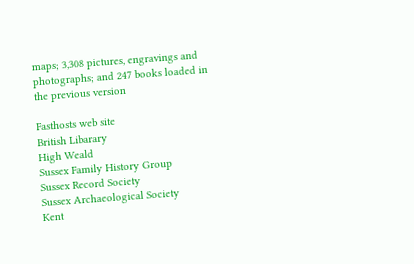maps; 3,308 pictures, engravings and photographs; and 247 books loaded in the previous version

Fasthosts web site
British Libarary
High Weald
Sussex Family History Group
Sussex Record Society
Sussex Archaeological Society
Kent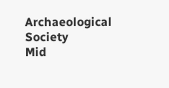Archaeological Society
Mid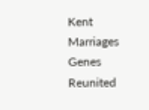Kent Marriages
Genes Reunited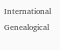International Genealogical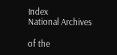Index
National Archives

of the